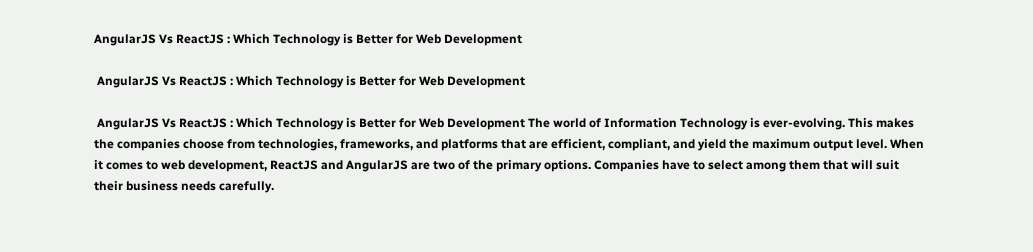AngularJS Vs ReactJS : Which Technology is Better for Web Development

 AngularJS Vs ReactJS : Which Technology is Better for Web Development

 AngularJS Vs ReactJS : Which Technology is Better for Web Development The world of Information Technology is ever-evolving. This makes the companies choose from technologies, frameworks, and platforms that are efficient, compliant, and yield the maximum output level. When it comes to web development, ReactJS and AngularJS are two of the primary options. Companies have to select among them that will suit their business needs carefully.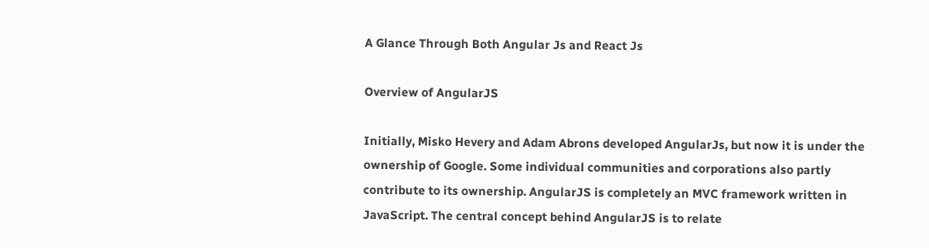A Glance Through Both Angular Js and React Js

Overview of AngularJS

Initially, Misko Hevery and Adam Abrons developed AngularJs, but now it is under the ownership of Google. Some individual communities and corporations also partly contribute to its ownership. AngularJS is completely an MVC framework written in JavaScript. The central concept behind AngularJS is to relate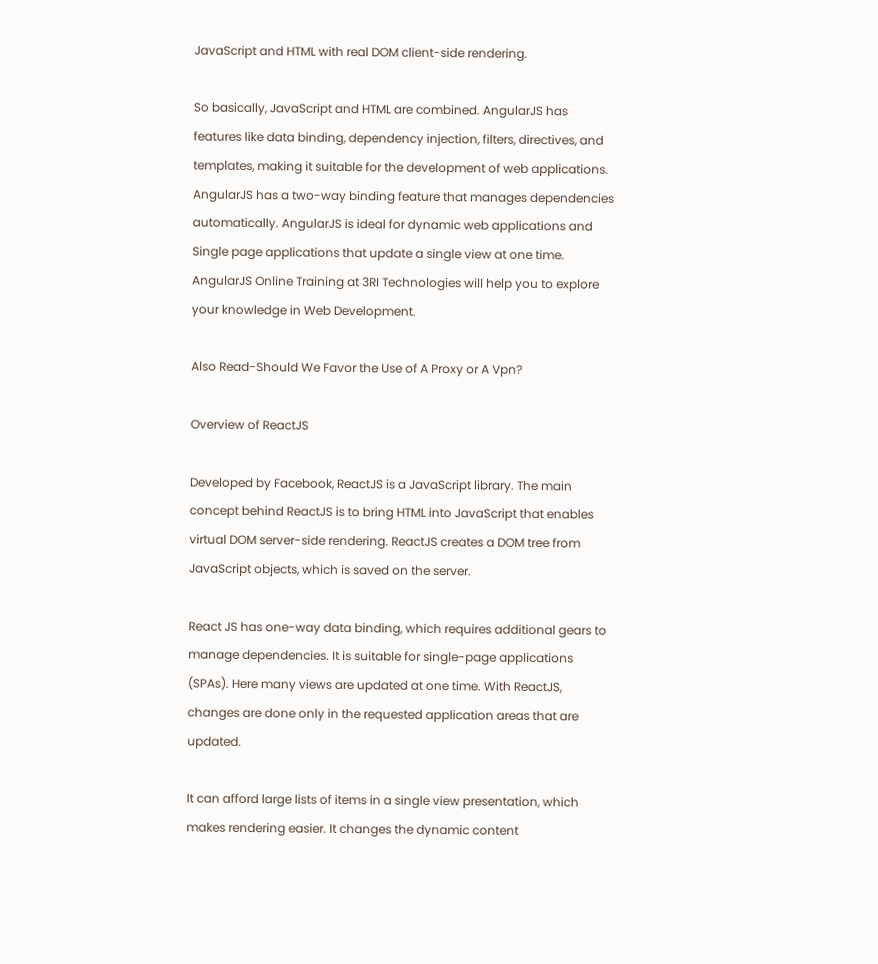JavaScript and HTML with real DOM client-side rendering.

So basically, JavaScript and HTML are combined. AngularJS has features like data binding, dependency injection, filters, directives, and templates, making it suitable for the development of web applications. AngularJS has a two-way binding feature that manages dependencies automatically. AngularJS is ideal for dynamic web applications and Single page applications that update a single view at one time. AngularJS Online Training at 3RI Technologies will help you to explore your knowledge in Web Development.

Also Read-Should We Favor the Use of A Proxy or A Vpn?

Overview of ReactJS

Developed by Facebook, ReactJS is a JavaScript library. The main concept behind ReactJS is to bring HTML into JavaScript that enables virtual DOM server-side rendering. ReactJS creates a DOM tree from JavaScript objects, which is saved on the server.

React JS has one-way data binding, which requires additional gears to manage dependencies. It is suitable for single-page applications (SPAs). Here many views are updated at one time. With ReactJS, changes are done only in the requested application areas that are updated.

It can afford large lists of items in a single view presentation, which makes rendering easier. It changes the dynamic content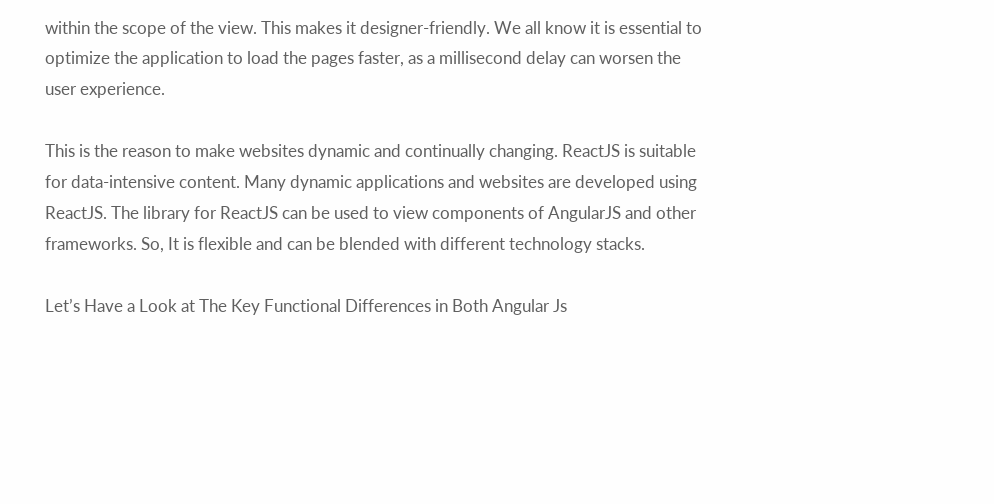within the scope of the view. This makes it designer-friendly. We all know it is essential to optimize the application to load the pages faster, as a millisecond delay can worsen the user experience.

This is the reason to make websites dynamic and continually changing. ReactJS is suitable for data-intensive content. Many dynamic applications and websites are developed using ReactJS. The library for ReactJS can be used to view components of AngularJS and other frameworks. So, It is flexible and can be blended with different technology stacks.

Let’s Have a Look at The Key Functional Differences in Both Angular Js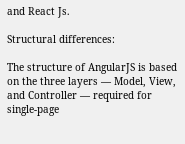and React Js.

Structural differences:

The structure of AngularJS is based on the three layers — Model, View, and Controller — required for single-page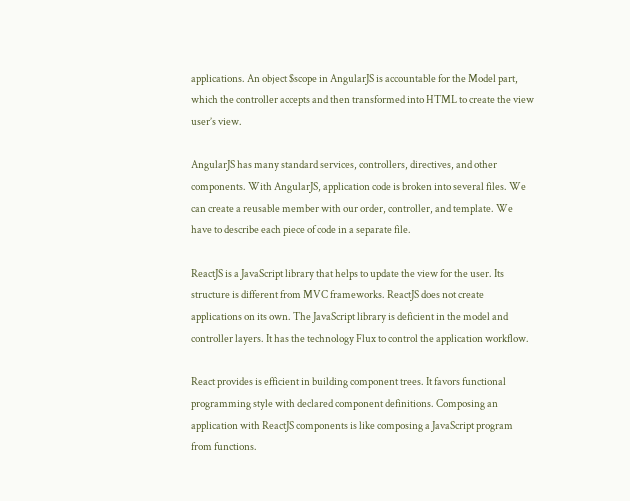applications. An object $scope in AngularJS is accountable for the Model part, which the controller accepts and then transformed into HTML to create the view user’s view.

AngularJS has many standard services, controllers, directives, and other components. With AngularJS, application code is broken into several files. We can create a reusable member with our order, controller, and template. We have to describe each piece of code in a separate file.

ReactJS is a JavaScript library that helps to update the view for the user. Its structure is different from MVC frameworks. ReactJS does not create applications on its own. The JavaScript library is deficient in the model and controller layers. It has the technology Flux to control the application workflow.

React provides is efficient in building component trees. It favors functional programming style with declared component definitions. Composing an application with ReactJS components is like composing a JavaScript program from functions.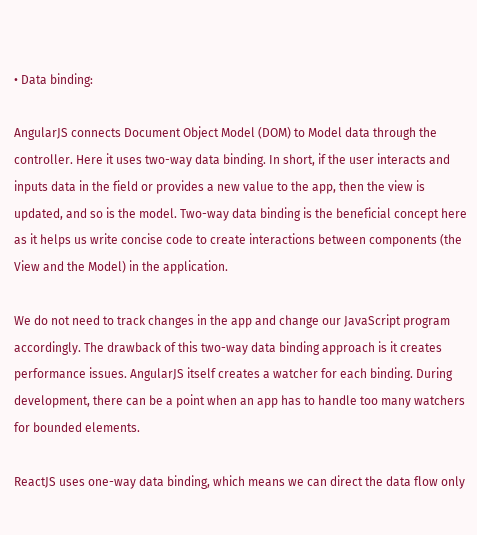• Data binding:

AngularJS connects Document Object Model (DOM) to Model data through the controller. Here it uses two-way data binding. In short, if the user interacts and inputs data in the field or provides a new value to the app, then the view is updated, and so is the model. Two-way data binding is the beneficial concept here as it helps us write concise code to create interactions between components (the View and the Model) in the application.

We do not need to track changes in the app and change our JavaScript program accordingly. The drawback of this two-way data binding approach is it creates performance issues. AngularJS itself creates a watcher for each binding. During development, there can be a point when an app has to handle too many watchers for bounded elements.

ReactJS uses one-way data binding, which means we can direct the data flow only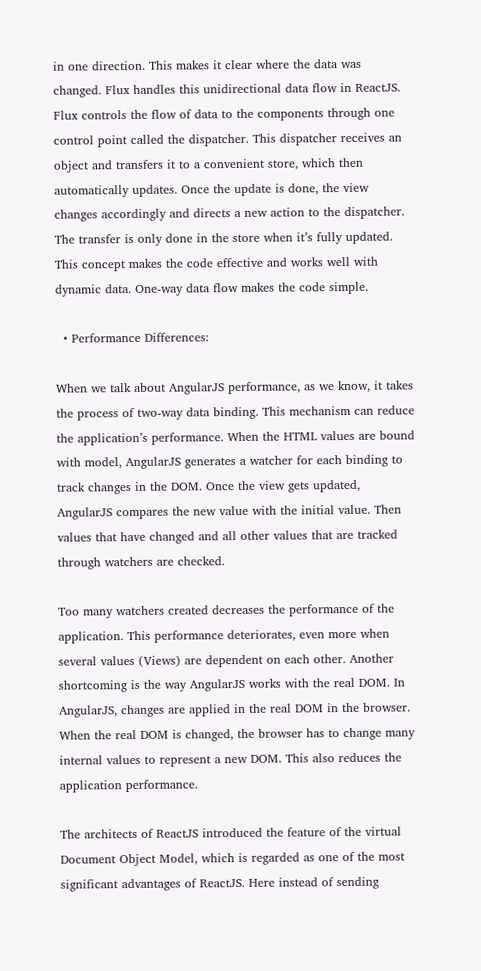in one direction. This makes it clear where the data was changed. Flux handles this unidirectional data flow in ReactJS. Flux controls the flow of data to the components through one control point called the dispatcher. This dispatcher receives an object and transfers it to a convenient store, which then automatically updates. Once the update is done, the view changes accordingly and directs a new action to the dispatcher. The transfer is only done in the store when it’s fully updated. This concept makes the code effective and works well with dynamic data. One-way data flow makes the code simple.

  • Performance Differences:

When we talk about AngularJS performance, as we know, it takes the process of two-way data binding. This mechanism can reduce the application’s performance. When the HTML values are bound with model, AngularJS generates a watcher for each binding to track changes in the DOM. Once the view gets updated, AngularJS compares the new value with the initial value. Then values that have changed and all other values that are tracked through watchers are checked.

Too many watchers created decreases the performance of the application. This performance deteriorates, even more when several values (Views) are dependent on each other. Another shortcoming is the way AngularJS works with the real DOM. In AngularJS, changes are applied in the real DOM in the browser. When the real DOM is changed, the browser has to change many internal values to represent a new DOM. This also reduces the application performance.

The architects of ReactJS introduced the feature of the virtual Document Object Model, which is regarded as one of the most significant advantages of ReactJS. Here instead of sending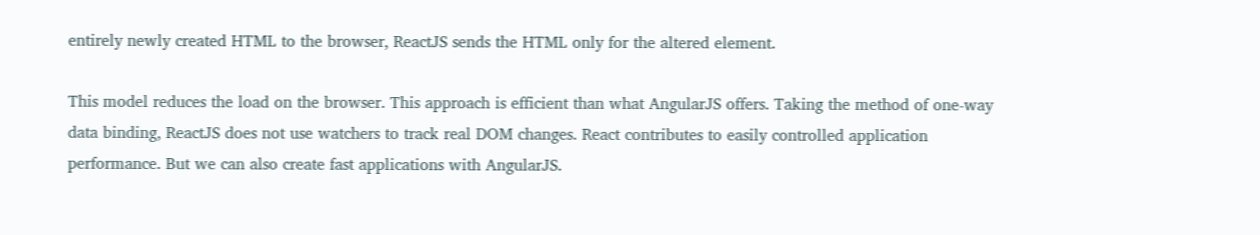entirely newly created HTML to the browser, ReactJS sends the HTML only for the altered element.

This model reduces the load on the browser. This approach is efficient than what AngularJS offers. Taking the method of one-way data binding, ReactJS does not use watchers to track real DOM changes. React contributes to easily controlled application performance. But we can also create fast applications with AngularJS.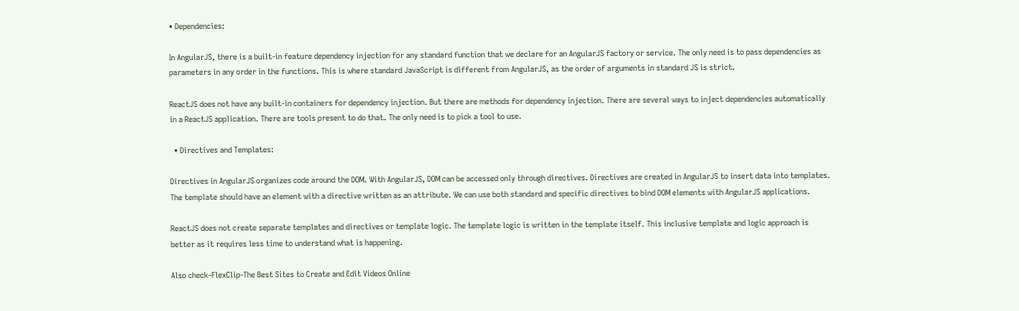• Dependencies:

In AngularJS, there is a built-in feature dependency injection for any standard function that we declare for an AngularJS factory or service. The only need is to pass dependencies as parameters in any order in the functions. This is where standard JavaScript is different from AngularJS, as the order of arguments in standard JS is strict.

ReactJS does not have any built-in containers for dependency injection. But there are methods for dependency injection. There are several ways to inject dependencies automatically in a ReactJS application. There are tools present to do that. The only need is to pick a tool to use.

  • Directives and Templates:

Directives in AngularJS organizes code around the DOM. With AngularJS, DOM can be accessed only through directives. Directives are created in AngularJS to insert data into templates. The template should have an element with a directive written as an attribute. We can use both standard and specific directives to bind DOM elements with AngularJS applications.

ReactJS does not create separate templates and directives or template logic. The template logic is written in the template itself. This inclusive template and logic approach is better as it requires less time to understand what is happening.

Also check-FlexClip-The Best Sites to Create and Edit Videos Online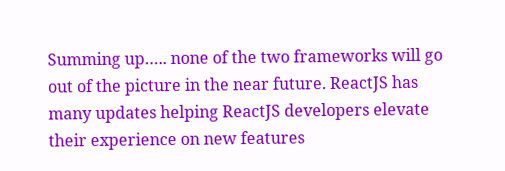Summing up….. none of the two frameworks will go out of the picture in the near future. ReactJS has many updates helping ReactJS developers elevate their experience on new features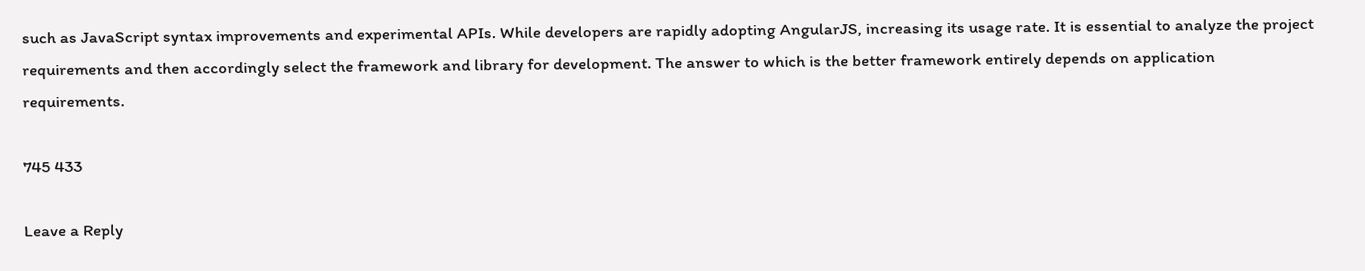such as JavaScript syntax improvements and experimental APIs. While developers are rapidly adopting AngularJS, increasing its usage rate. It is essential to analyze the project requirements and then accordingly select the framework and library for development. The answer to which is the better framework entirely depends on application requirements.

745 433

Leave a Reply